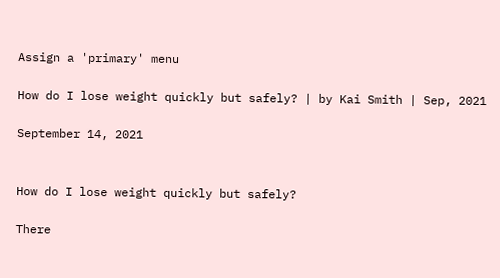Assign a 'primary' menu

How do I lose weight quickly but safely? | by Kai Smith | Sep, 2021

September 14, 2021


How do I lose weight quickly but safely?

There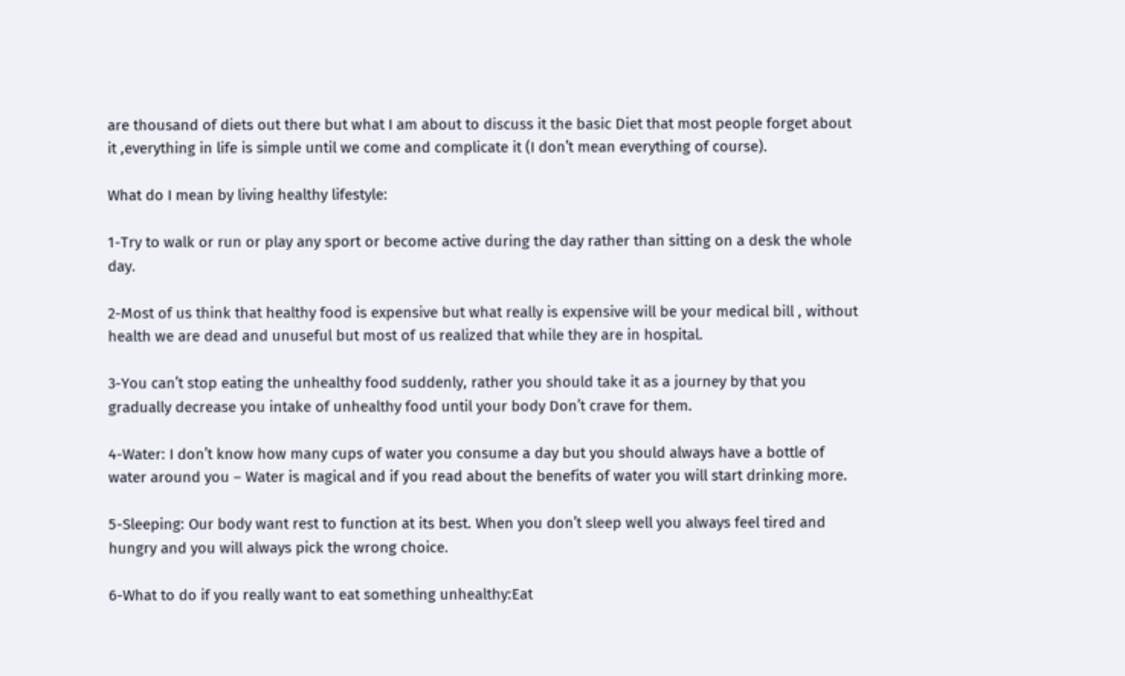are thousand of diets out there but what I am about to discuss it the basic Diet that most people forget about it ,everything in life is simple until we come and complicate it (I don’t mean everything of course).

What do I mean by living healthy lifestyle:

1-Try to walk or run or play any sport or become active during the day rather than sitting on a desk the whole day.

2-Most of us think that healthy food is expensive but what really is expensive will be your medical bill , without health we are dead and unuseful but most of us realized that while they are in hospital.

3-You can’t stop eating the unhealthy food suddenly, rather you should take it as a journey by that you gradually decrease you intake of unhealthy food until your body Don’t crave for them.

4-Water: I don’t know how many cups of water you consume a day but you should always have a bottle of water around you – Water is magical and if you read about the benefits of water you will start drinking more.

5-Sleeping: Our body want rest to function at its best. When you don’t sleep well you always feel tired and hungry and you will always pick the wrong choice.

6-What to do if you really want to eat something unhealthy:Eat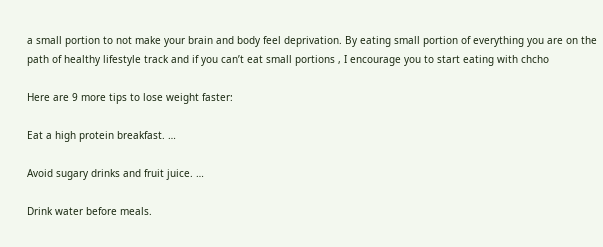a small portion to not make your brain and body feel deprivation. By eating small portion of everything you are on the path of healthy lifestyle track and if you can’t eat small portions , I encourage you to start eating with chcho

Here are 9 more tips to lose weight faster:

Eat a high protein breakfast. …

Avoid sugary drinks and fruit juice. …

Drink water before meals.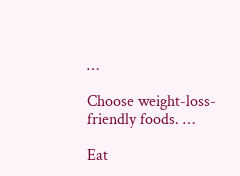…

Choose weight-loss-friendly foods. …

Eat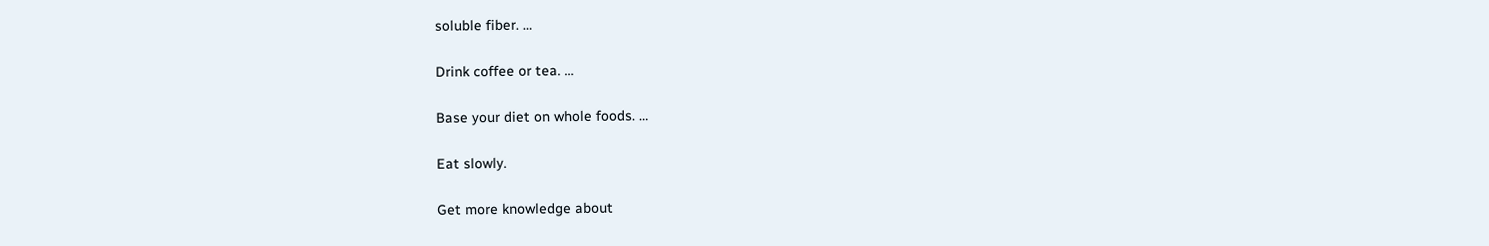soluble fiber. …

Drink coffee or tea. …

Base your diet on whole foods. …

Eat slowly.

Get more knowledge about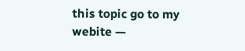this topic go to my webite —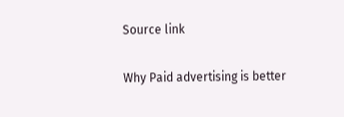Source link

Why Paid advertising is better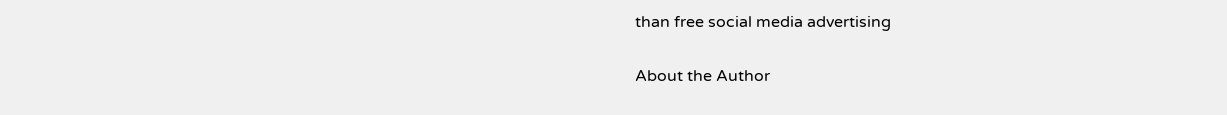than free social media advertising

About the Author